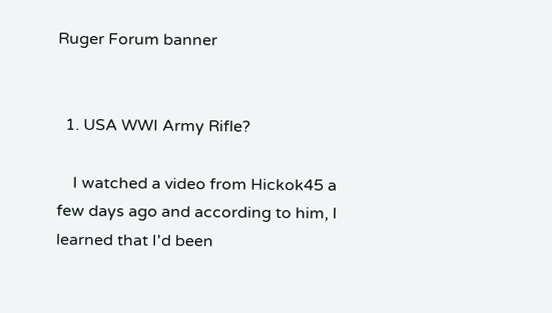Ruger Forum banner


  1. USA WWI Army Rifle?

    I watched a video from Hickok45 a few days ago and according to him, I learned that I'd been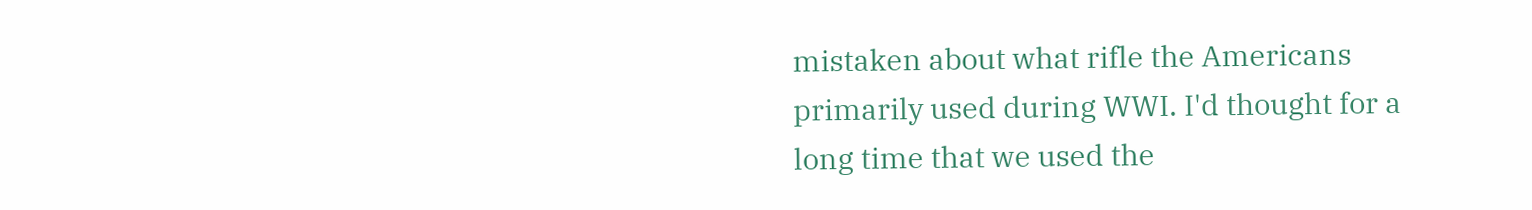mistaken about what rifle the Americans primarily used during WWI. I'd thought for a long time that we used the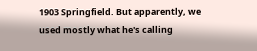1903 Springfield. But apparently, we used mostly what he's calling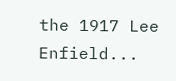the 1917 Lee Enfield...